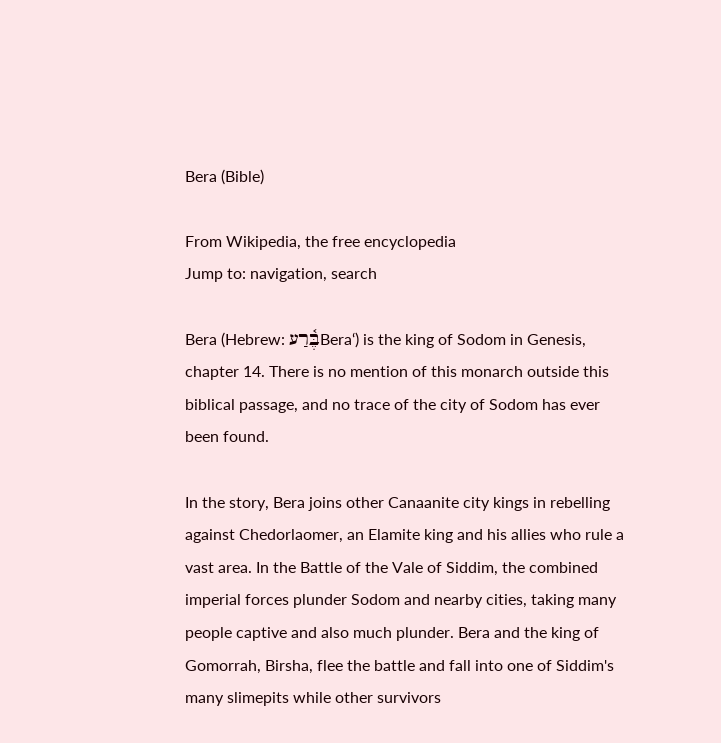Bera (Bible)

From Wikipedia, the free encyclopedia
Jump to: navigation, search

Bera (Hebrew: בֶּ֫רַעBera‘) is the king of Sodom in Genesis, chapter 14. There is no mention of this monarch outside this biblical passage, and no trace of the city of Sodom has ever been found.

In the story, Bera joins other Canaanite city kings in rebelling against Chedorlaomer, an Elamite king and his allies who rule a vast area. In the Battle of the Vale of Siddim, the combined imperial forces plunder Sodom and nearby cities, taking many people captive and also much plunder. Bera and the king of Gomorrah, Birsha, flee the battle and fall into one of Siddim's many slimepits while other survivors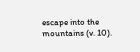escape into the mountains (v. 10).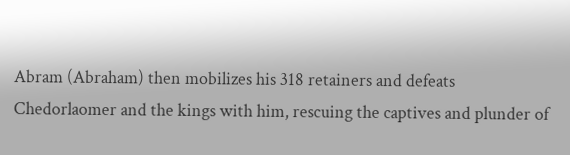Abram (Abraham) then mobilizes his 318 retainers and defeats Chedorlaomer and the kings with him, rescuing the captives and plunder of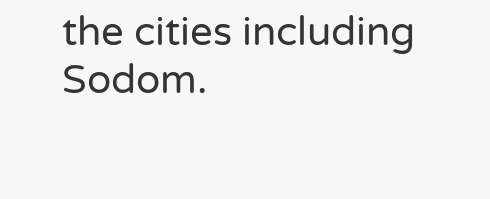the cities including Sodom.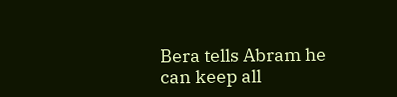Bera tells Abram he can keep all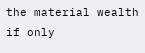the material wealth if only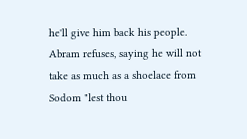he'll give him back his people. Abram refuses, saying he will not take as much as a shoelace from Sodom "lest thou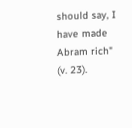should say, I have made Abram rich" (v. 23).